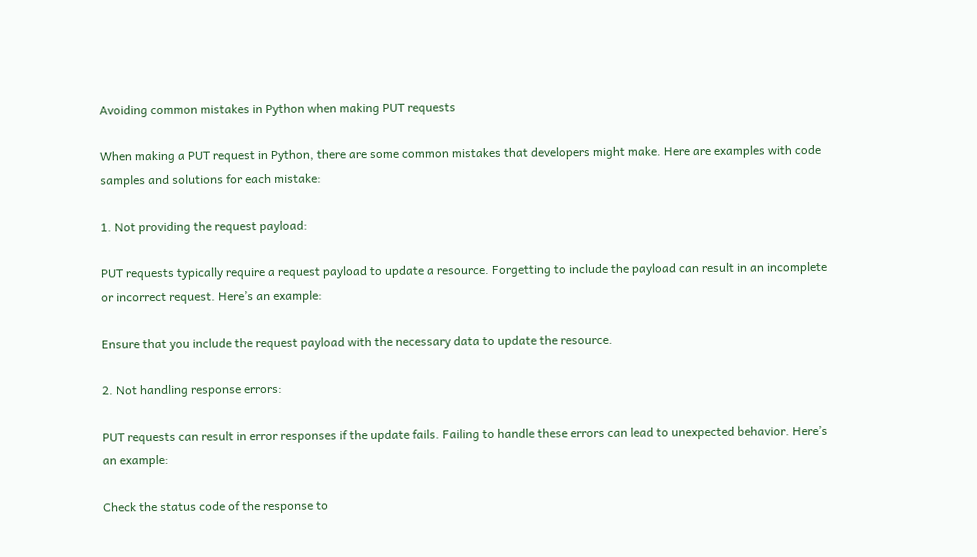Avoiding common mistakes in Python when making PUT requests

When making a PUT request in Python, there are some common mistakes that developers might make. Here are examples with code samples and solutions for each mistake:

1. Not providing the request payload:

PUT requests typically require a request payload to update a resource. Forgetting to include the payload can result in an incomplete or incorrect request. Here’s an example:

Ensure that you include the request payload with the necessary data to update the resource.

2. Not handling response errors:

PUT requests can result in error responses if the update fails. Failing to handle these errors can lead to unexpected behavior. Here’s an example:

Check the status code of the response to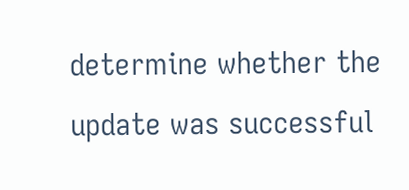determine whether the update was successful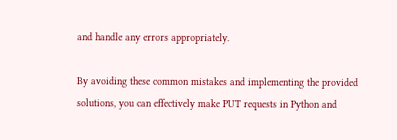and handle any errors appropriately.

By avoiding these common mistakes and implementing the provided solutions, you can effectively make PUT requests in Python and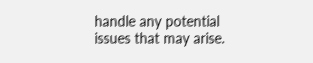handle any potential issues that may arise.